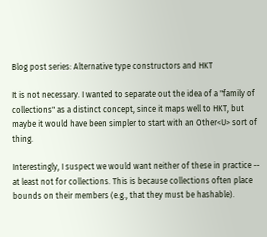Blog post series: Alternative type constructors and HKT

It is not necessary. I wanted to separate out the idea of a "family of collections" as a distinct concept, since it maps well to HKT, but maybe it would have been simpler to start with an Other<U> sort of thing.

Interestingly, I suspect we would want neither of these in practice -- at least not for collections. This is because collections often place bounds on their members (e.g., that they must be hashable).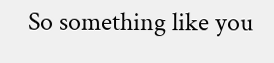So something like you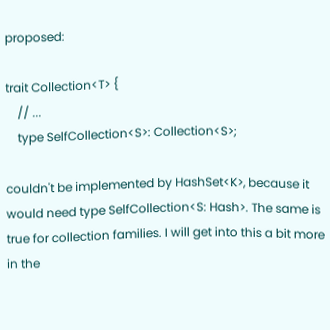proposed:

trait Collection<T> {
    // ...
    type SelfCollection<S>: Collection<S>;

couldn't be implemented by HashSet<K>, because it would need type SelfCollection<S: Hash>. The same is true for collection families. I will get into this a bit more in the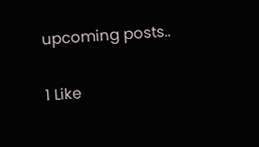upcoming posts..

1 Like